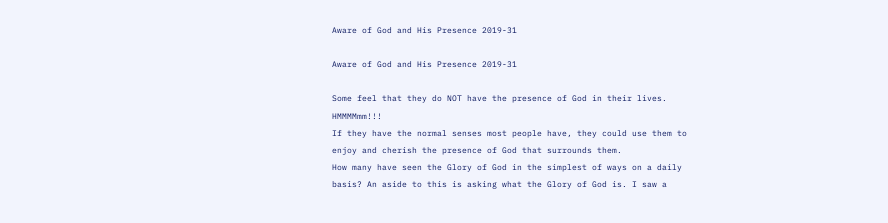Aware of God and His Presence 2019-31

Aware of God and His Presence 2019-31

Some feel that they do NOT have the presence of God in their lives. HMMMMmm!!!
If they have the normal senses most people have, they could use them to enjoy and cherish the presence of God that surrounds them.
How many have seen the Glory of God in the simplest of ways on a daily basis? An aside to this is asking what the Glory of God is. I saw a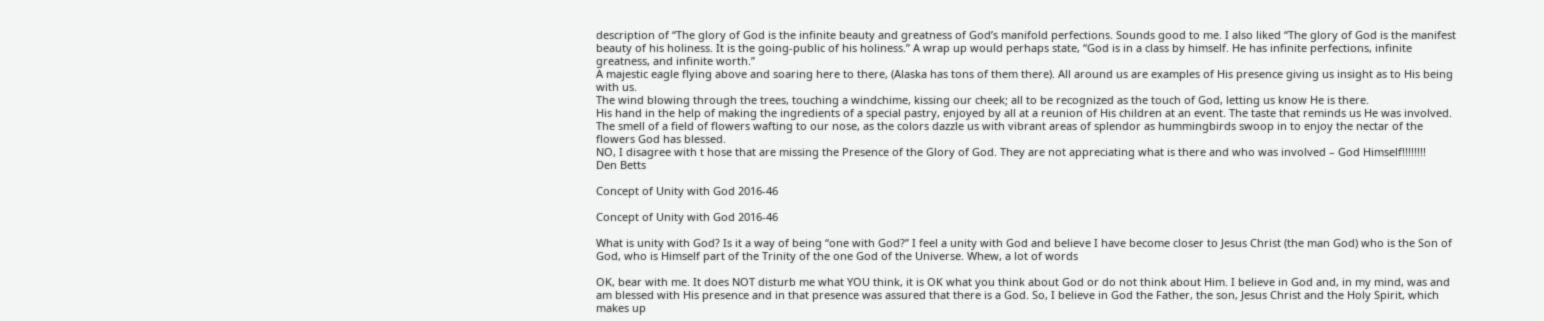description of “The glory of God is the infinite beauty and greatness of God’s manifold perfections. Sounds good to me. I also liked “The glory of God is the manifest beauty of his holiness. It is the going-public of his holiness.” A wrap up would perhaps state, “God is in a class by himself. He has infinite perfections, infinite greatness, and infinite worth.”
A majestic eagle flying above and soaring here to there, (Alaska has tons of them there). All around us are examples of His presence giving us insight as to His being with us.
The wind blowing through the trees, touching a windchime, kissing our cheek; all to be recognized as the touch of God, letting us know He is there.
His hand in the help of making the ingredients of a special pastry, enjoyed by all at a reunion of His children at an event. The taste that reminds us He was involved.
The smell of a field of flowers wafting to our nose, as the colors dazzle us with vibrant areas of splendor as hummingbirds swoop in to enjoy the nectar of the flowers God has blessed.
NO, I disagree with t hose that are missing the Presence of the Glory of God. They are not appreciating what is there and who was involved – God Himself!!!!!!!!
Den Betts

Concept of Unity with God 2016-46

Concept of Unity with God 2016-46

What is unity with God? Is it a way of being “one with God?” I feel a unity with God and believe I have become closer to Jesus Christ (the man God) who is the Son of God, who is Himself part of the Trinity of the one God of the Universe. Whew, a lot of words

OK, bear with me. It does NOT disturb me what YOU think, it is OK what you think about God or do not think about Him. I believe in God and, in my mind, was and am blessed with His presence and in that presence was assured that there is a God. So, I believe in God the Father, the son, Jesus Christ and the Holy Spirit, which makes up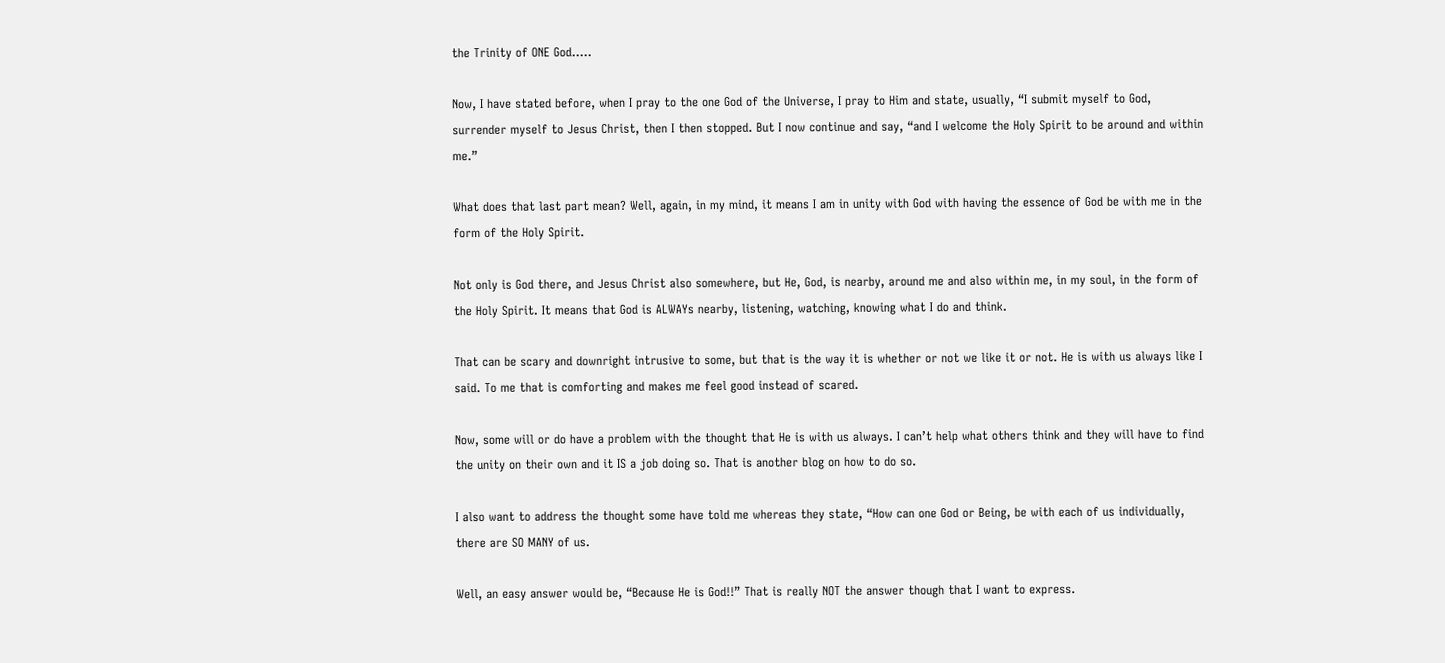the Trinity of ONE God…..

Now, I have stated before, when I pray to the one God of the Universe, I pray to Him and state, usually, “I submit myself to God, surrender myself to Jesus Christ, then I then stopped. But I now continue and say, “and I welcome the Holy Spirit to be around and within me.”

What does that last part mean? Well, again, in my mind, it means I am in unity with God with having the essence of God be with me in the form of the Holy Spirit.

Not only is God there, and Jesus Christ also somewhere, but He, God, is nearby, around me and also within me, in my soul, in the form of the Holy Spirit. It means that God is ALWAYs nearby, listening, watching, knowing what I do and think.

That can be scary and downright intrusive to some, but that is the way it is whether or not we like it or not. He is with us always like I said. To me that is comforting and makes me feel good instead of scared.

Now, some will or do have a problem with the thought that He is with us always. I can’t help what others think and they will have to find the unity on their own and it IS a job doing so. That is another blog on how to do so.

I also want to address the thought some have told me whereas they state, “How can one God or Being, be with each of us individually, there are SO MANY of us.

Well, an easy answer would be, “Because He is God!!” That is really NOT the answer though that I want to express.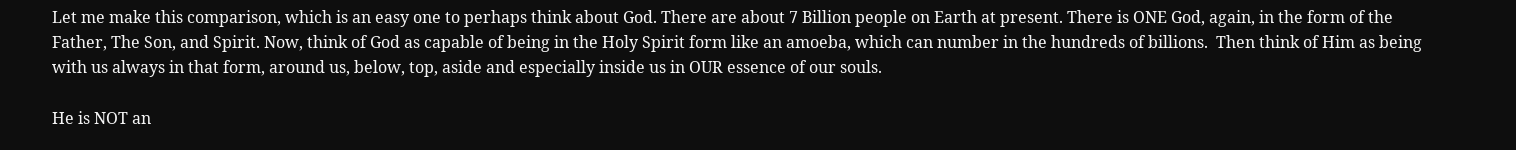Let me make this comparison, which is an easy one to perhaps think about God. There are about 7 Billion people on Earth at present. There is ONE God, again, in the form of the Father, The Son, and Spirit. Now, think of God as capable of being in the Holy Spirit form like an amoeba, which can number in the hundreds of billions.  Then think of Him as being with us always in that form, around us, below, top, aside and especially inside us in OUR essence of our souls.

He is NOT an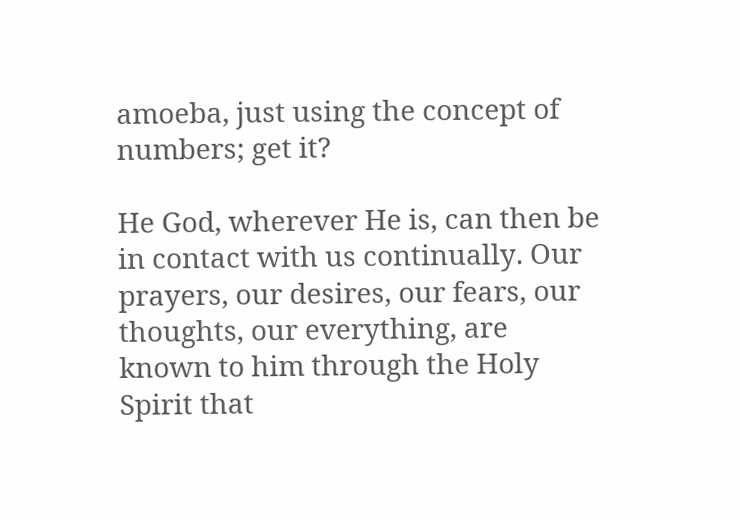amoeba, just using the concept of numbers; get it?

He God, wherever He is, can then be in contact with us continually. Our prayers, our desires, our fears, our thoughts, our everything, are known to him through the Holy Spirit that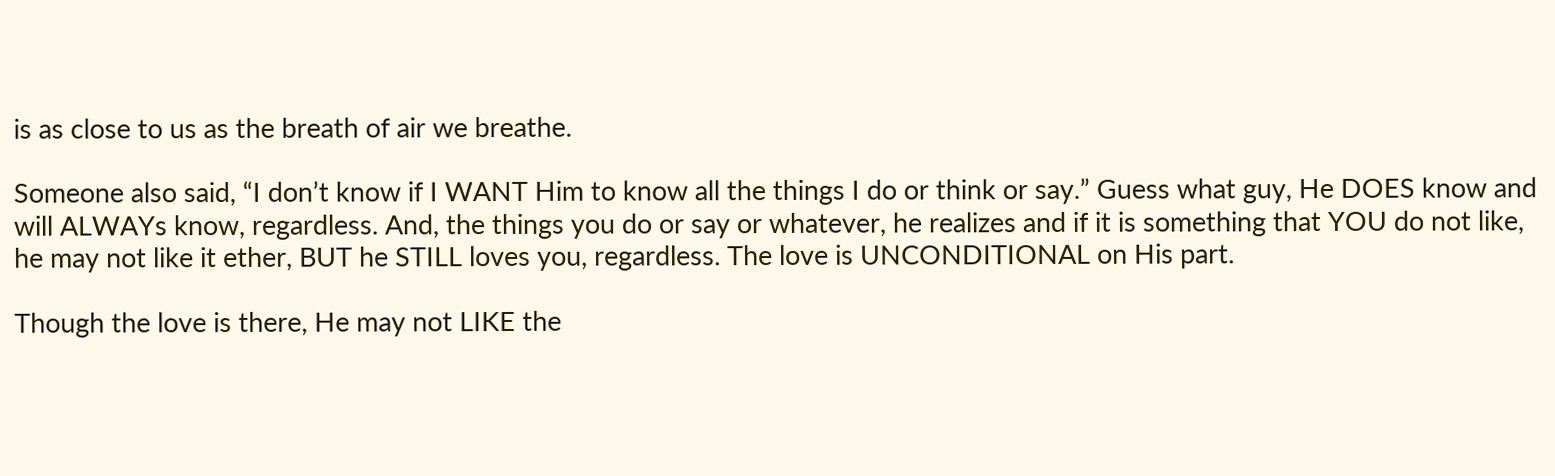is as close to us as the breath of air we breathe.

Someone also said, “I don’t know if I WANT Him to know all the things I do or think or say.” Guess what guy, He DOES know and will ALWAYs know, regardless. And, the things you do or say or whatever, he realizes and if it is something that YOU do not like, he may not like it ether, BUT he STILL loves you, regardless. The love is UNCONDITIONAL on His part.

Though the love is there, He may not LIKE the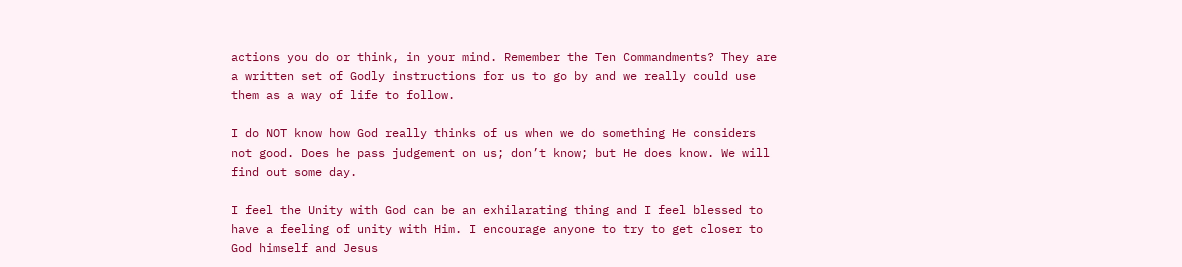actions you do or think, in your mind. Remember the Ten Commandments? They are a written set of Godly instructions for us to go by and we really could use them as a way of life to follow.

I do NOT know how God really thinks of us when we do something He considers not good. Does he pass judgement on us; don’t know; but He does know. We will find out some day.

I feel the Unity with God can be an exhilarating thing and I feel blessed to have a feeling of unity with Him. I encourage anyone to try to get closer to God himself and Jesus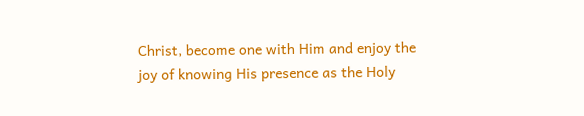Christ, become one with Him and enjoy the joy of knowing His presence as the Holy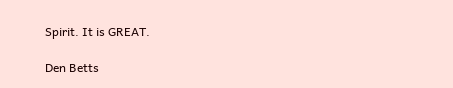Spirit. It is GREAT.

Den Betts